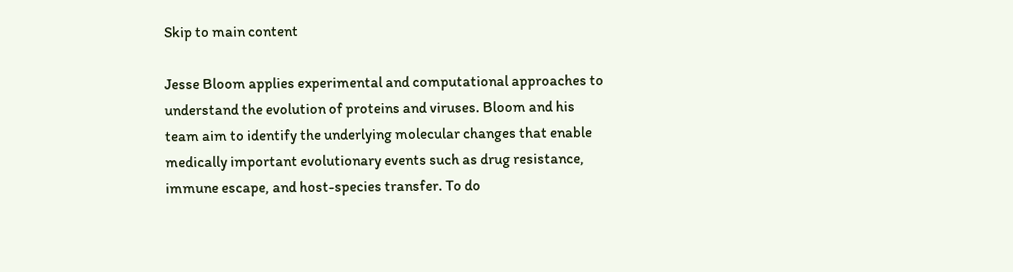Skip to main content

Jesse Bloom applies experimental and computational approaches to understand the evolution of proteins and viruses. Bloom and his team aim to identify the underlying molecular changes that enable medically important evolutionary events such as drug resistance, immune escape, and host-species transfer. To do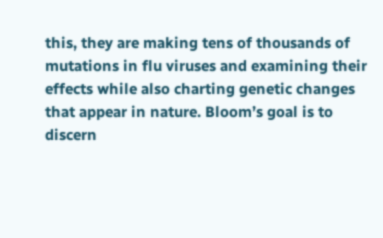this, they are making tens of thousands of mutations in flu viruses and examining their effects while also charting genetic changes that appear in nature. Bloom’s goal is to discern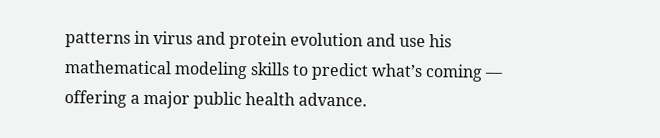patterns in virus and protein evolution and use his mathematical modeling skills to predict what’s coming — offering a major public health advance.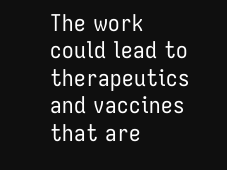The work could lead to therapeutics and vaccines that are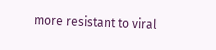more resistant to viral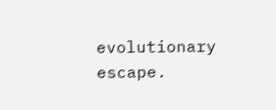evolutionary escape.